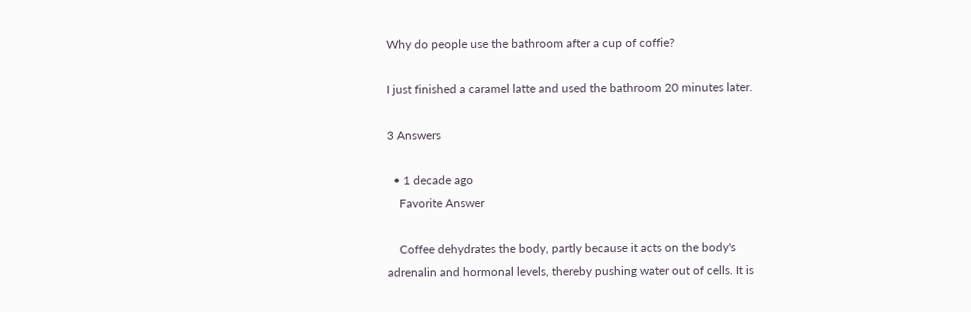Why do people use the bathroom after a cup of coffie?

I just finished a caramel latte and used the bathroom 20 minutes later.

3 Answers

  • 1 decade ago
    Favorite Answer

    Coffee dehydrates the body, partly because it acts on the body's adrenalin and hormonal levels, thereby pushing water out of cells. It is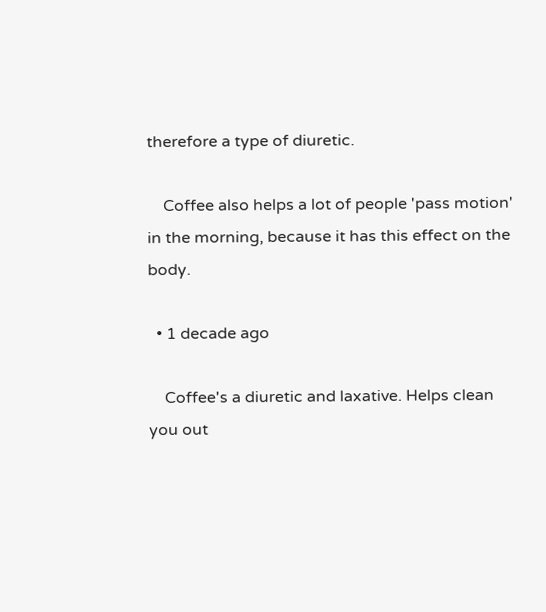therefore a type of diuretic.

    Coffee also helps a lot of people 'pass motion' in the morning, because it has this effect on the body.

  • 1 decade ago

    Coffee's a diuretic and laxative. Helps clean you out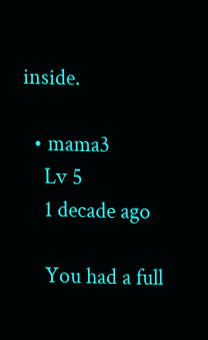inside.

  • mama3
    Lv 5
    1 decade ago

    You had a full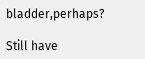bladder,perhaps?

Still have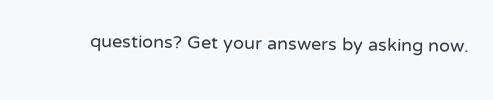questions? Get your answers by asking now.